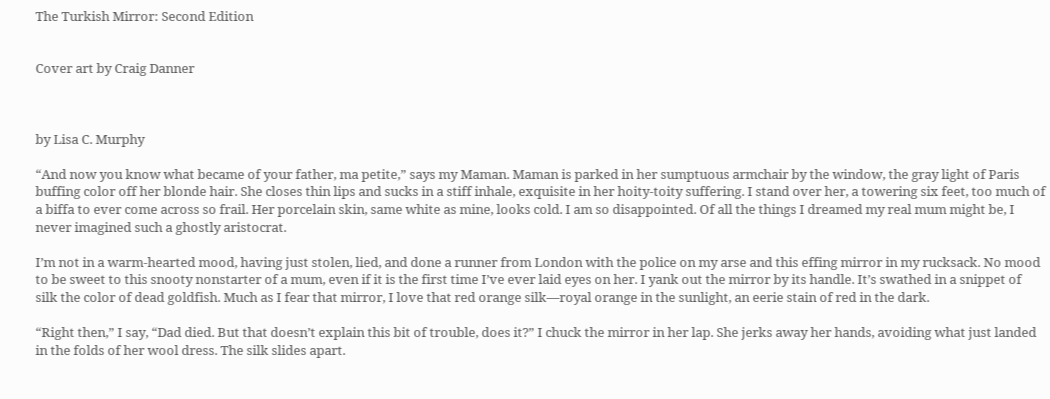The Turkish Mirror: Second Edition


Cover art by Craig Danner



by Lisa C. Murphy

“And now you know what became of your father, ma petite,” says my Maman. Maman is parked in her sumptuous armchair by the window, the gray light of Paris buffing color off her blonde hair. She closes thin lips and sucks in a stiff inhale, exquisite in her hoity-toity suffering. I stand over her, a towering six feet, too much of a biffa to ever come across so frail. Her porcelain skin, same white as mine, looks cold. I am so disappointed. Of all the things I dreamed my real mum might be, I never imagined such a ghostly aristocrat.

I’m not in a warm-hearted mood, having just stolen, lied, and done a runner from London with the police on my arse and this effing mirror in my rucksack. No mood to be sweet to this snooty nonstarter of a mum, even if it is the first time I’ve ever laid eyes on her. I yank out the mirror by its handle. It’s swathed in a snippet of silk the color of dead goldfish. Much as I fear that mirror, I love that red orange silk—royal orange in the sunlight, an eerie stain of red in the dark.

“Right then,” I say, “Dad died. But that doesn’t explain this bit of trouble, does it?” I chuck the mirror in her lap. She jerks away her hands, avoiding what just landed in the folds of her wool dress. The silk slides apart.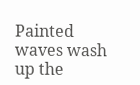Painted waves wash up the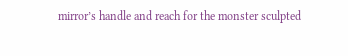mirror’s handle and reach for the monster sculpted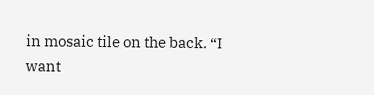in mosaic tile on the back. “I want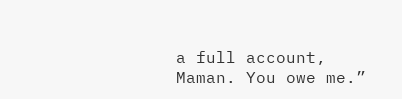a full account, Maman. You owe me.”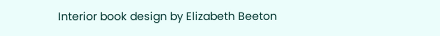Interior book design by Elizabeth Beeton